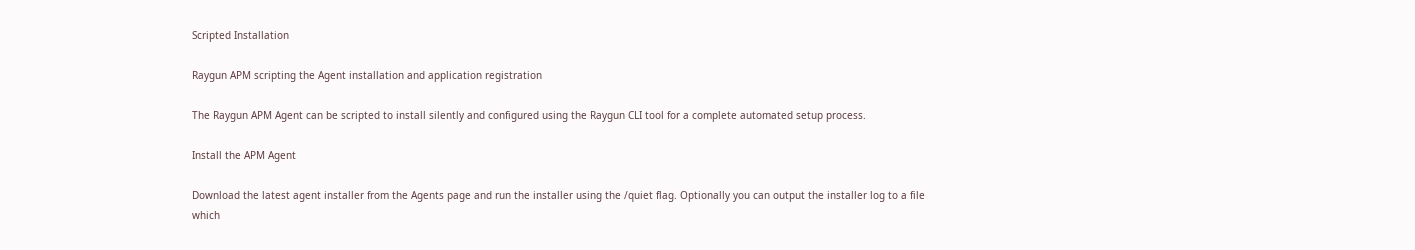Scripted Installation

Raygun APM scripting the Agent installation and application registration

The Raygun APM Agent can be scripted to install silently and configured using the Raygun CLI tool for a complete automated setup process.

Install the APM Agent

Download the latest agent installer from the Agents page and run the installer using the /quiet flag. Optionally you can output the installer log to a file which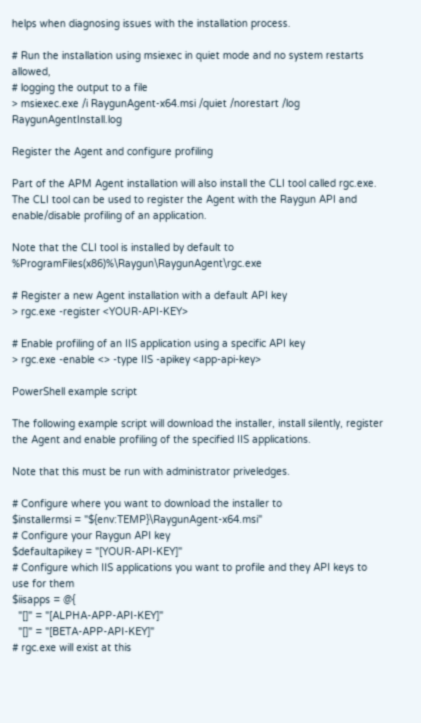helps when diagnosing issues with the installation process.

# Run the installation using msiexec in quiet mode and no system restarts allowed,
# logging the output to a file
> msiexec.exe /i RaygunAgent-x64.msi /quiet /norestart /log RaygunAgentInstall.log

Register the Agent and configure profiling

Part of the APM Agent installation will also install the CLI tool called rgc.exe. The CLI tool can be used to register the Agent with the Raygun API and enable/disable profiling of an application.

Note that the CLI tool is installed by default to %ProgramFiles(x86)%\Raygun\RaygunAgent\rgc.exe

# Register a new Agent installation with a default API key
> rgc.exe -register <YOUR-API-KEY>

# Enable profiling of an IIS application using a specific API key
> rgc.exe -enable <> -type IIS -apikey <app-api-key>

PowerShell example script

The following example script will download the installer, install silently, register the Agent and enable profiling of the specified IIS applications.

Note that this must be run with administrator priveledges.

# Configure where you want to download the installer to
$installermsi = "${env:TEMP}\RaygunAgent-x64.msi"
# Configure your Raygun API key
$defaultapikey = "[YOUR-API-KEY]"
# Configure which IIS applications you want to profile and they API keys to use for them
$iisapps = @{
  "[]" = "[ALPHA-APP-API-KEY]"
  "[]" = "[BETA-APP-API-KEY]"
# rgc.exe will exist at this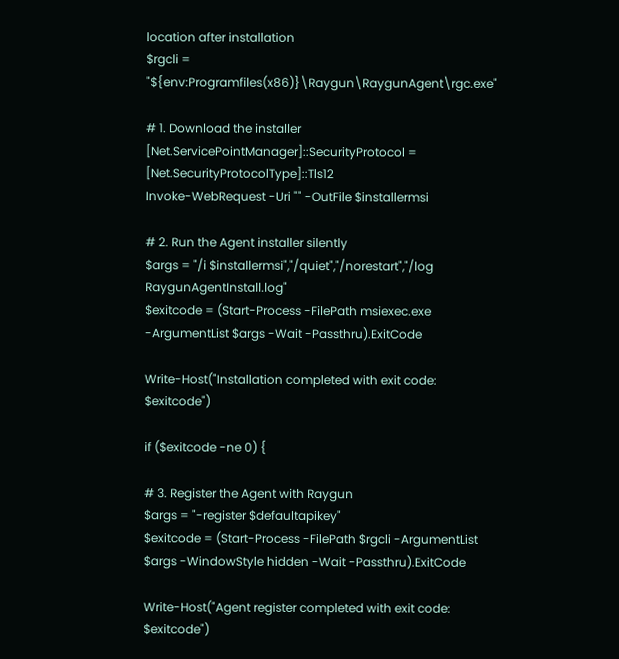location after installation
$rgcli = "${env:Programfiles(x86)}\Raygun\RaygunAgent\rgc.exe"

# 1. Download the installer
[Net.ServicePointManager]::SecurityProtocol = [Net.SecurityProtocolType]::Tls12
Invoke-WebRequest -Uri "" -OutFile $installermsi

# 2. Run the Agent installer silently
$args = "/i $installermsi","/quiet","/norestart","/log RaygunAgentInstall.log"
$exitcode = (Start-Process -FilePath msiexec.exe -ArgumentList $args -Wait -Passthru).ExitCode

Write-Host("Installation completed with exit code: $exitcode")

if ($exitcode -ne 0) {

# 3. Register the Agent with Raygun
$args = "-register $defaultapikey"
$exitcode = (Start-Process -FilePath $rgcli -ArgumentList $args -WindowStyle hidden -Wait -Passthru).ExitCode

Write-Host("Agent register completed with exit code: $exitcode")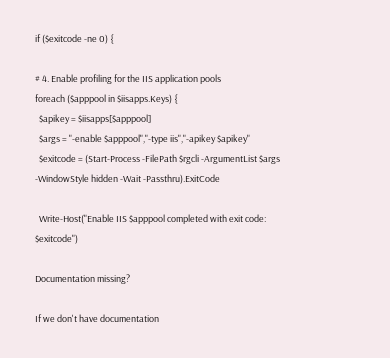if ($exitcode -ne 0) {

# 4. Enable profiling for the IIS application pools
foreach ($apppool in $iisapps.Keys) {
  $apikey = $iisapps[$apppool]
  $args = "-enable $apppool","-type iis","-apikey $apikey"
  $exitcode = (Start-Process -FilePath $rgcli -ArgumentList $args -WindowStyle hidden -Wait -Passthru).ExitCode

  Write-Host("Enable IIS $apppool completed with exit code: $exitcode")

Documentation missing?

If we don't have documentation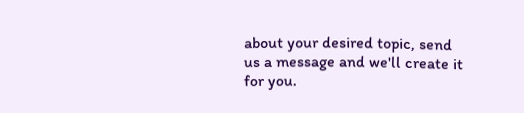about your desired topic, send us a message and we'll create it for you.